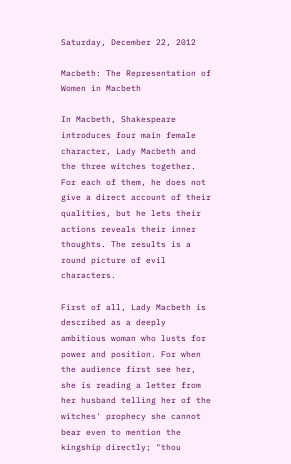Saturday, December 22, 2012

Macbeth: The Representation of Women in Macbeth

In Macbeth, Shakespeare introduces four main female character, Lady Macbeth and the three witches together. For each of them, he does not give a direct account of their qualities, but he lets their actions reveals their inner thoughts. The results is a round picture of evil characters.

First of all, Lady Macbeth is described as a deeply ambitious woman who lusts for power and position. For when the audience first see her, she is reading a letter from her husband telling her of the witches' prophecy she cannot bear even to mention the kingship directly; "thou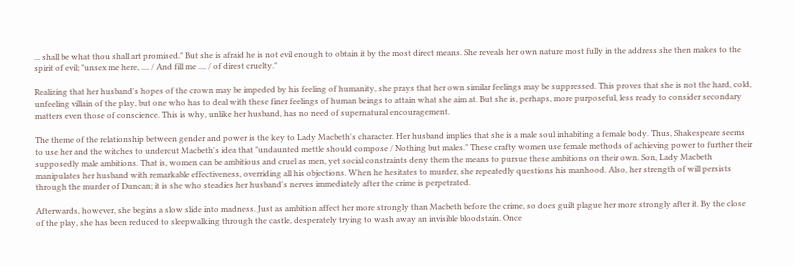... shall be what thou shall art promised." But she is afraid he is not evil enough to obtain it by the most direct means. She reveals her own nature most fully in the address she then makes to the spirit of evil; "unsex me here, .... / And fill me .... / of direst cruelty."

Realizing that her husband's hopes of the crown may be impeded by his feeling of humanity, she prays that her own similar feelings may be suppressed. This proves that she is not the hard, cold, unfeeling villain of the play, but one who has to deal with these finer feelings of human beings to attain what she aim at. But she is, perhaps, more purposeful, less ready to consider secondary matters even those of conscience. This is why, unlike her husband, has no need of supernatural encouragement.

The theme of the relationship between gender and power is the key to Lady Macbeth's character. Her husband implies that she is a male soul inhabiting a female body. Thus, Shakespeare seems to use her and the witches to undercut Macbeth's idea that "undaunted mettle should compose / Nothing but males." These crafty women use female methods of achieving power to further their supposedly male ambitions. That is, women can be ambitious and cruel as men, yet social constraints deny them the means to pursue these ambitions on their own. Son, Lady Macbeth manipulates her husband with remarkable effectiveness, overriding all his objections. When he hesitates to murder, she repeatedly questions his manhood. Also, her strength of will persists through the murder of Duncan; it is she who steadies her husband's nerves immediately after the crime is perpetrated.

Afterwards, however, she begins a slow slide into madness. Just as ambition affect her more strongly than Macbeth before the crime, so does guilt plague her more strongly after it. By the close of the play, she has been reduced to sleepwalking through the castle, desperately trying to wash away an invisible bloodstain. Once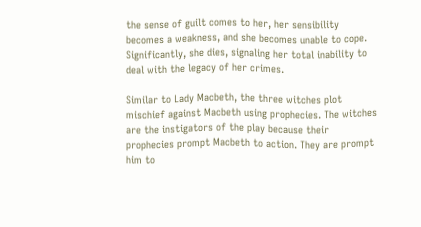the sense of guilt comes to her, her sensibility becomes a weakness, and she becomes unable to cope. Significantly, she dies, signaling her total inability to deal with the legacy of her crimes.

Similar to Lady Macbeth, the three witches plot mischief against Macbeth using prophecies. The witches are the instigators of the play because their prophecies prompt Macbeth to action. They are prompt him to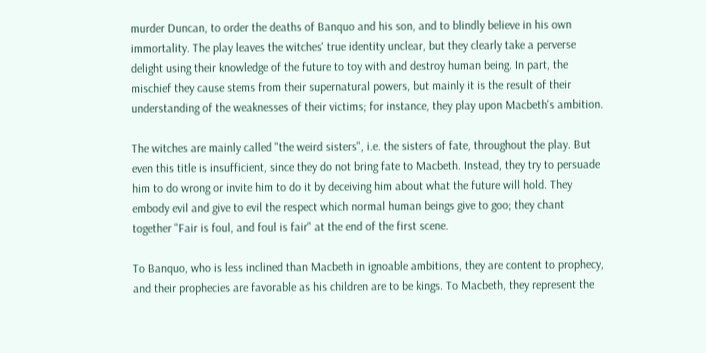murder Duncan, to order the deaths of Banquo and his son, and to blindly believe in his own immortality. The play leaves the witches' true identity unclear, but they clearly take a perverse delight using their knowledge of the future to toy with and destroy human being. In part, the mischief they cause stems from their supernatural powers, but mainly it is the result of their understanding of the weaknesses of their victims; for instance, they play upon Macbeth's ambition.

The witches are mainly called "the weird sisters", i.e. the sisters of fate, throughout the play. But even this title is insufficient, since they do not bring fate to Macbeth. Instead, they try to persuade him to do wrong or invite him to do it by deceiving him about what the future will hold. They embody evil and give to evil the respect which normal human beings give to goo; they chant together "Fair is foul, and foul is fair" at the end of the first scene.

To Banquo, who is less inclined than Macbeth in ignoable ambitions, they are content to prophecy, and their prophecies are favorable as his children are to be kings. To Macbeth, they represent the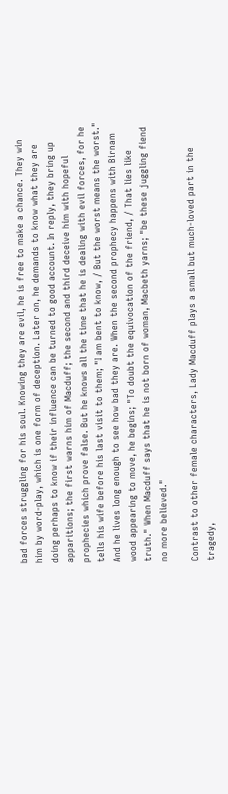bad forces struggling for his soul. Knowing they are evil, he is free to make a chance. They win him by word-play, which is one form of deception. Later on, he demands to know what they are doing perhaps to know if their influence can be turned to good account. In reply, they bring up apparitions; the first warns him of Macduff; the second and third deceive him with hopeful prophecies which prove false. But he knows all the time that he is dealing with evil forces, for he tells his wife before his last visit to them; "I am bent to know, / But the worst means the worst." And he lives long enough to see how bad they are. When the second prophecy happens with Birnam wood appearing to move, he begins; "To doubt the equivocation of the friend, / That lies like truth." When Macduff says that he is not born of woman, Macbeth yarns; "be these juggling fiend no more believed."

Contrast to other female characters, Lady Macduff plays a small but much-loved part in the tragedy,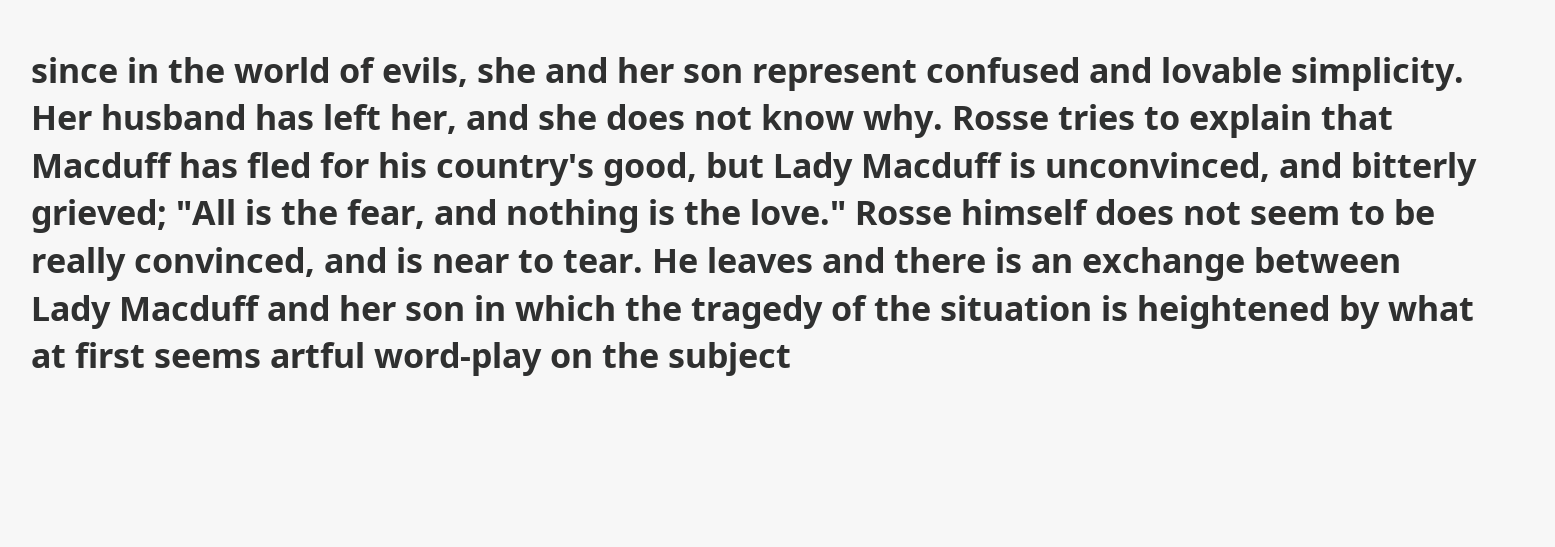since in the world of evils, she and her son represent confused and lovable simplicity. Her husband has left her, and she does not know why. Rosse tries to explain that Macduff has fled for his country's good, but Lady Macduff is unconvinced, and bitterly grieved; "All is the fear, and nothing is the love." Rosse himself does not seem to be really convinced, and is near to tear. He leaves and there is an exchange between Lady Macduff and her son in which the tragedy of the situation is heightened by what at first seems artful word-play on the subject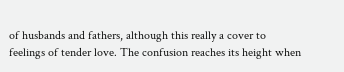of husbands and fathers, although this really a cover to feelings of tender love. The confusion reaches its height when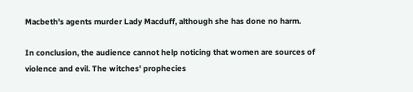Macbeth's agents murder Lady Macduff, although she has done no harm.

In conclusion, the audience cannot help noticing that women are sources of violence and evil. The witches' prophecies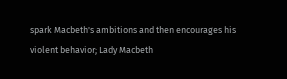spark Macbeth's ambitions and then encourages his violent behavior; Lady Macbeth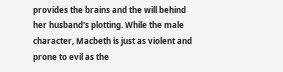provides the brains and the will behind her husband's plotting. While the male character, Macbeth is just as violent and prone to evil as the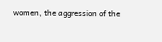women, the aggression of the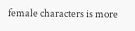female characters is more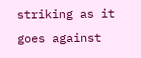striking as it goes against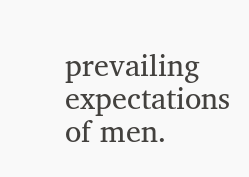prevailing expectations of men.